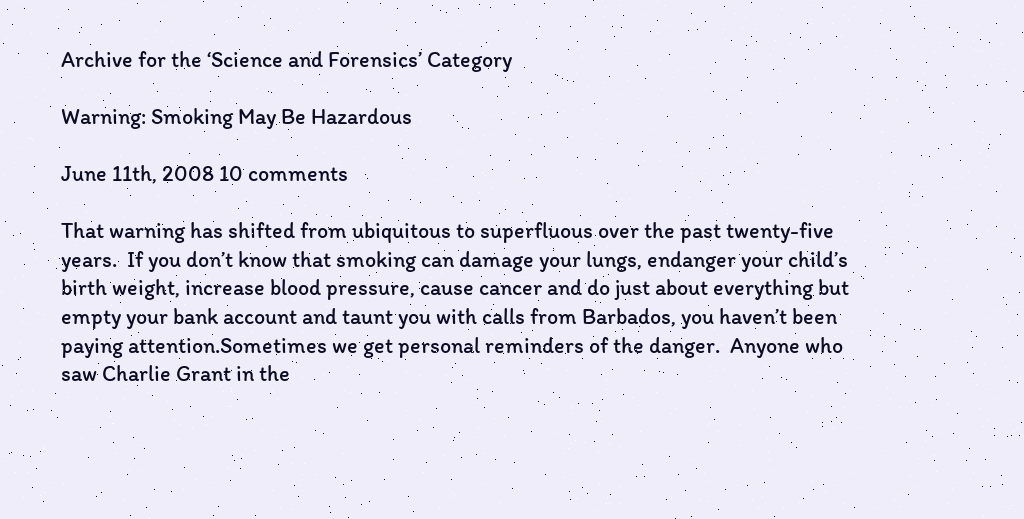Archive for the ‘Science and Forensics’ Category

Warning: Smoking May Be Hazardous

June 11th, 2008 10 comments

That warning has shifted from ubiquitous to superfluous over the past twenty-five years.  If you don’t know that smoking can damage your lungs, endanger your child’s birth weight, increase blood pressure, cause cancer and do just about everything but empty your bank account and taunt you with calls from Barbados, you haven’t been paying attention.Sometimes we get personal reminders of the danger.  Anyone who saw Charlie Grant in the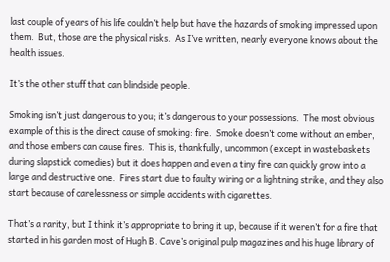last couple of years of his life couldn’t help but have the hazards of smoking impressed upon them.  But, those are the physical risks.  As I’ve written, nearly everyone knows about the health issues.

It’s the other stuff that can blindside people.

Smoking isn’t just dangerous to you; it’s dangerous to your possessions.  The most obvious example of this is the direct cause of smoking: fire.  Smoke doesn’t come without an ember, and those embers can cause fires.  This is, thankfully, uncommon (except in wastebaskets during slapstick comedies) but it does happen and even a tiny fire can quickly grow into a large and destructive one.  Fires start due to faulty wiring or a lightning strike, and they also start because of carelessness or simple accidents with cigarettes.

That’s a rarity, but I think it’s appropriate to bring it up, because if it weren’t for a fire that started in his garden most of Hugh B. Cave’s original pulp magazines and his huge library of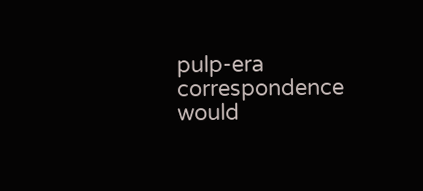pulp-era correspondence would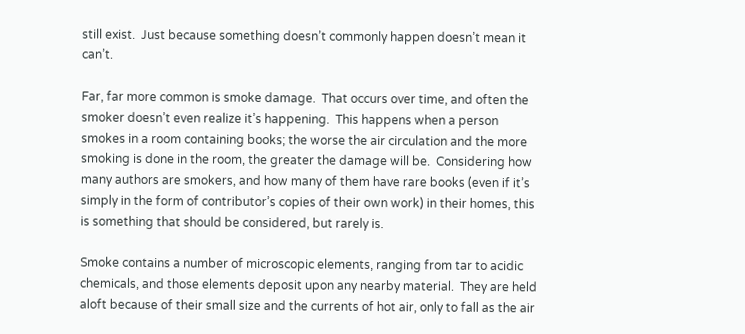still exist.  Just because something doesn’t commonly happen doesn’t mean it can’t.

Far, far more common is smoke damage.  That occurs over time, and often the smoker doesn’t even realize it’s happening.  This happens when a person smokes in a room containing books; the worse the air circulation and the more smoking is done in the room, the greater the damage will be.  Considering how many authors are smokers, and how many of them have rare books (even if it’s simply in the form of contributor’s copies of their own work) in their homes, this is something that should be considered, but rarely is.

Smoke contains a number of microscopic elements, ranging from tar to acidic chemicals, and those elements deposit upon any nearby material.  They are held aloft because of their small size and the currents of hot air, only to fall as the air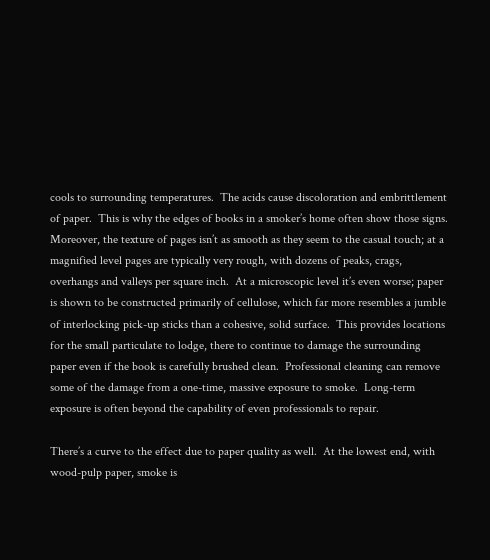cools to surrounding temperatures.  The acids cause discoloration and embrittlement of paper.  This is why the edges of books in a smoker’s home often show those signs.  Moreover, the texture of pages isn’t as smooth as they seem to the casual touch; at a magnified level pages are typically very rough, with dozens of peaks, crags, overhangs and valleys per square inch.  At a microscopic level it’s even worse; paper is shown to be constructed primarily of cellulose, which far more resembles a jumble of interlocking pick-up sticks than a cohesive, solid surface.  This provides locations for the small particulate to lodge, there to continue to damage the surrounding paper even if the book is carefully brushed clean.  Professional cleaning can remove some of the damage from a one-time, massive exposure to smoke.  Long-term exposure is often beyond the capability of even professionals to repair.

There’s a curve to the effect due to paper quality as well.  At the lowest end, with wood-pulp paper, smoke is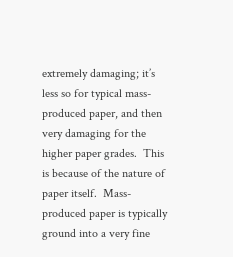extremely damaging; it’s less so for typical mass-produced paper, and then very damaging for the higher paper grades.  This is because of the nature of paper itself.  Mass-produced paper is typically ground into a very fine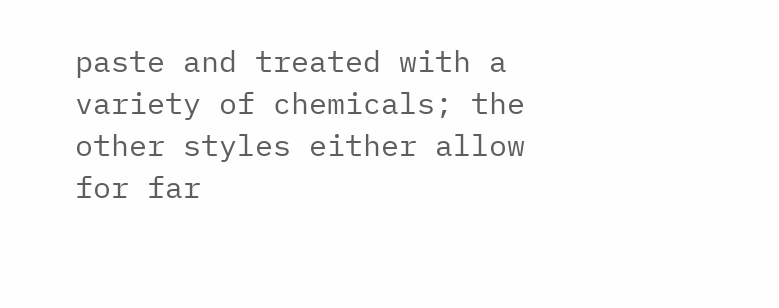paste and treated with a variety of chemicals; the other styles either allow for far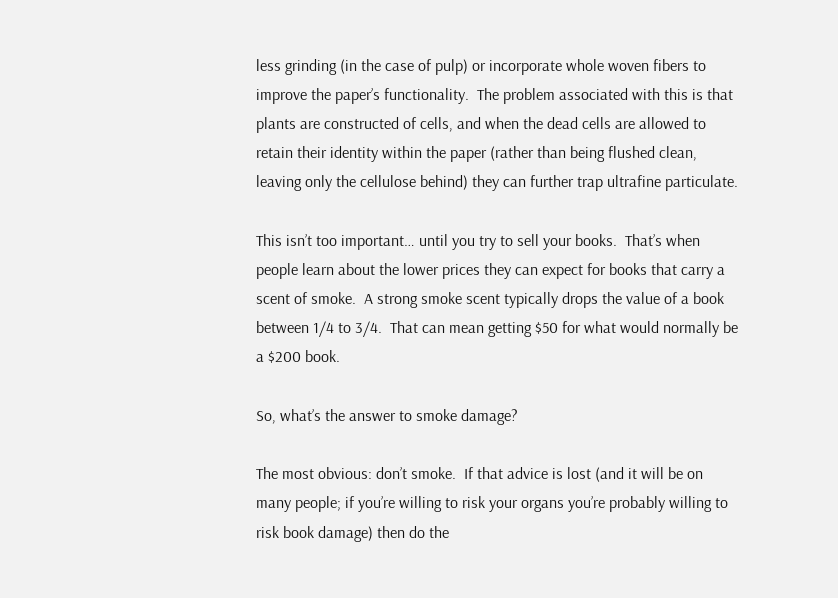less grinding (in the case of pulp) or incorporate whole woven fibers to improve the paper’s functionality.  The problem associated with this is that plants are constructed of cells, and when the dead cells are allowed to retain their identity within the paper (rather than being flushed clean, leaving only the cellulose behind) they can further trap ultrafine particulate.

This isn’t too important… until you try to sell your books.  That’s when people learn about the lower prices they can expect for books that carry a scent of smoke.  A strong smoke scent typically drops the value of a book between 1/4 to 3/4.  That can mean getting $50 for what would normally be a $200 book.

So, what’s the answer to smoke damage?

The most obvious: don’t smoke.  If that advice is lost (and it will be on many people; if you’re willing to risk your organs you’re probably willing to risk book damage) then do the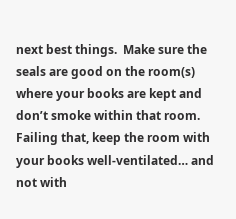next best things.  Make sure the seals are good on the room(s) where your books are kept and don’t smoke within that room.  Failing that, keep the room with your books well-ventilated… and not with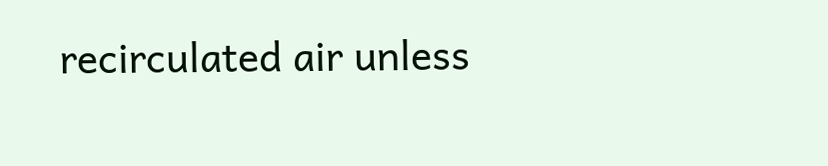recirculated air unless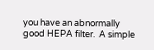you have an abnormally good HEPA filter.  A simple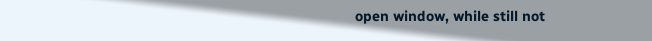open window, while still not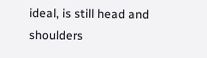ideal, is still head and shoulders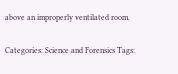above an improperly ventilated room.

Categories: Science and Forensics Tags: